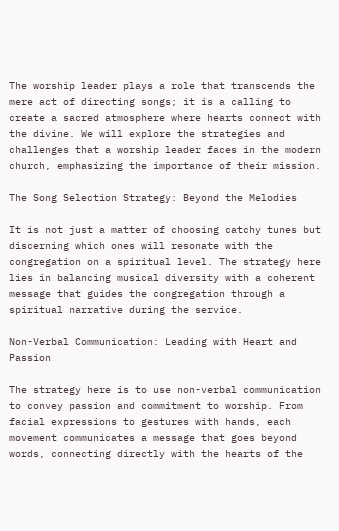The worship leader plays a role that transcends the mere act of directing songs; it is a calling to create a sacred atmosphere where hearts connect with the divine. We will explore the strategies and challenges that a worship leader faces in the modern church, emphasizing the importance of their mission.

The Song Selection Strategy: Beyond the Melodies

It is not just a matter of choosing catchy tunes but discerning which ones will resonate with the congregation on a spiritual level. The strategy here lies in balancing musical diversity with a coherent message that guides the congregation through a spiritual narrative during the service.

Non-Verbal Communication: Leading with Heart and Passion

The strategy here is to use non-verbal communication to convey passion and commitment to worship. From facial expressions to gestures with hands, each movement communicates a message that goes beyond words, connecting directly with the hearts of the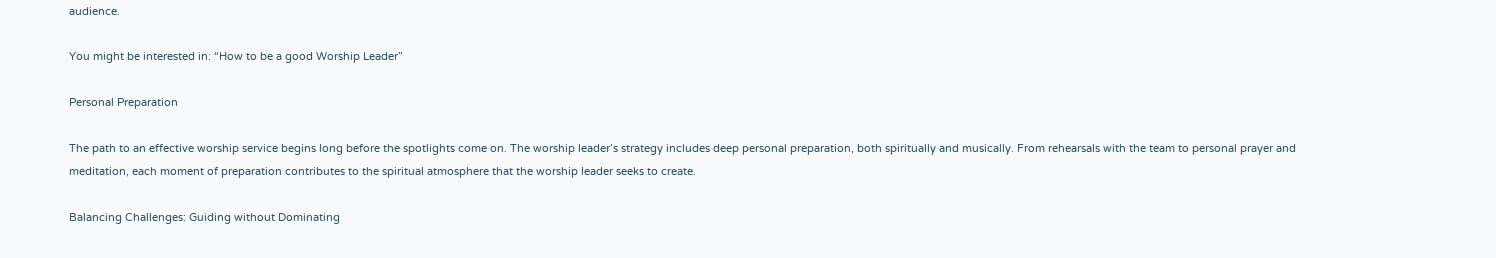audience.

You might be interested in: “How to be a good Worship Leader”

Personal Preparation

The path to an effective worship service begins long before the spotlights come on. The worship leader’s strategy includes deep personal preparation, both spiritually and musically. From rehearsals with the team to personal prayer and meditation, each moment of preparation contributes to the spiritual atmosphere that the worship leader seeks to create.

Balancing Challenges: Guiding without Dominating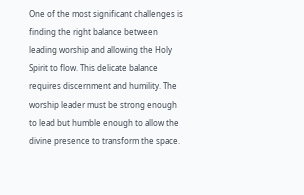One of the most significant challenges is finding the right balance between leading worship and allowing the Holy Spirit to flow. This delicate balance requires discernment and humility. The worship leader must be strong enough to lead but humble enough to allow the divine presence to transform the space.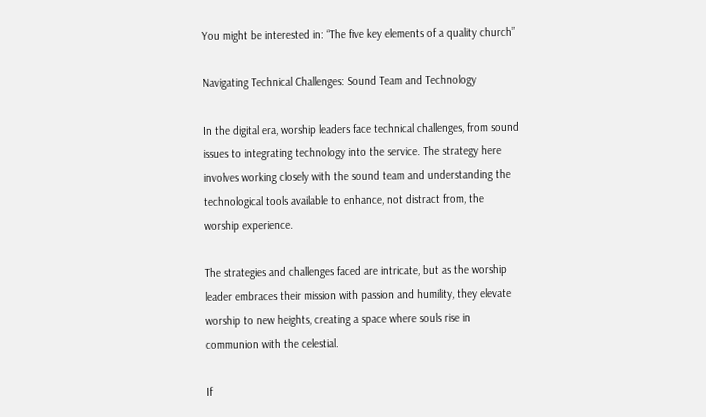You might be interested in: “The five key elements of a quality church”

Navigating Technical Challenges: Sound Team and Technology

In the digital era, worship leaders face technical challenges, from sound issues to integrating technology into the service. The strategy here involves working closely with the sound team and understanding the technological tools available to enhance, not distract from, the worship experience.

The strategies and challenges faced are intricate, but as the worship leader embraces their mission with passion and humility, they elevate worship to new heights, creating a space where souls rise in communion with the celestial.

If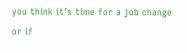you think it’s time for a job change or if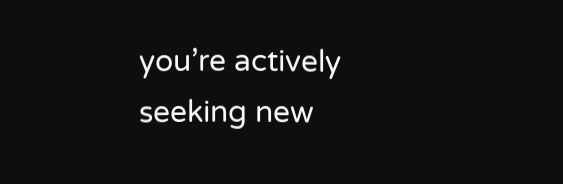you’re actively seeking new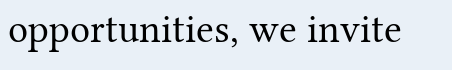opportunities, we invite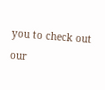you to check out our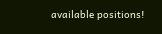available positions!